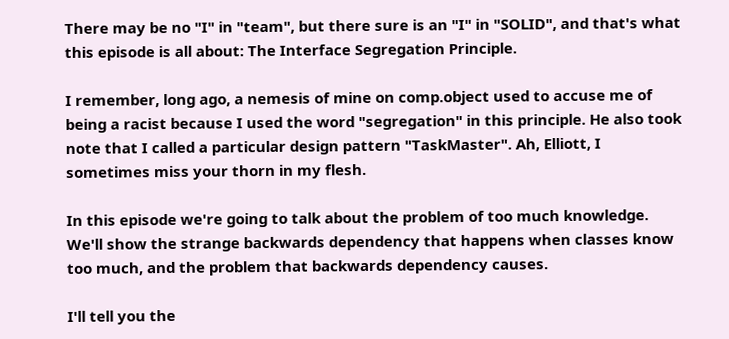There may be no "I" in "team", but there sure is an "I" in "SOLID", and that's what this episode is all about: The Interface Segregation Principle.

I remember, long ago, a nemesis of mine on comp.object used to accuse me of being a racist because I used the word "segregation" in this principle. He also took note that I called a particular design pattern "TaskMaster". Ah, Elliott, I sometimes miss your thorn in my flesh.

In this episode we're going to talk about the problem of too much knowledge. We'll show the strange backwards dependency that happens when classes know too much, and the problem that backwards dependency causes.

I'll tell you the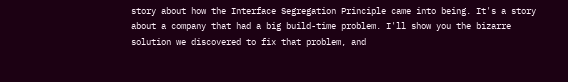story about how the Interface Segregation Principle came into being. It's a story about a company that had a big build-time problem. I'll show you the bizarre solution we discovered to fix that problem, and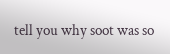tell you why soot was so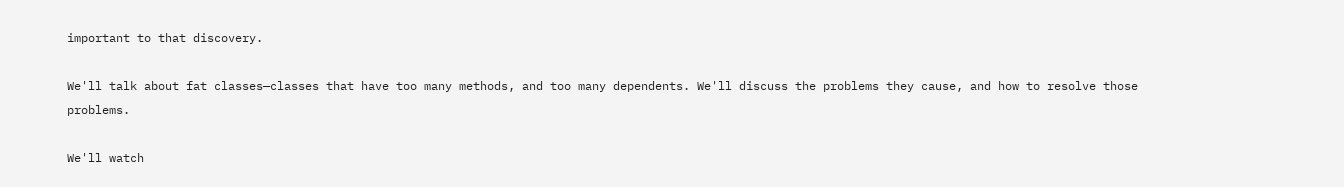important to that discovery.

We'll talk about fat classes—classes that have too many methods, and too many dependents. We'll discuss the problems they cause, and how to resolve those problems.

We'll watch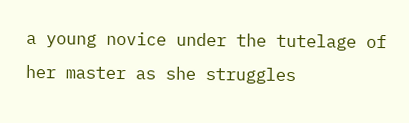a young novice under the tutelage of her master as she struggles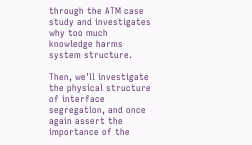through the ATM case study and investigates why too much knowledge harms system structure.

Then, we'll investigate the physical structure of interface segregation, and once again assert the importance of the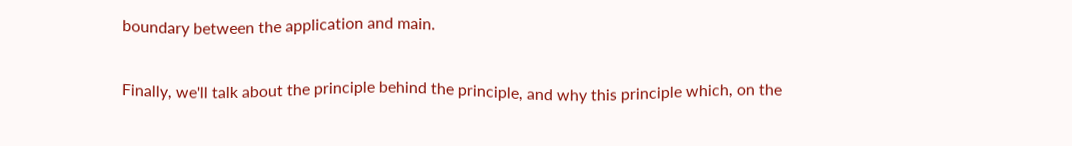boundary between the application and main.

Finally, we'll talk about the principle behind the principle, and why this principle which, on the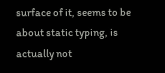surface of it, seems to be about static typing, is actually not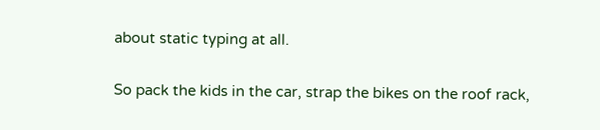about static typing at all.

So pack the kids in the car, strap the bikes on the roof rack,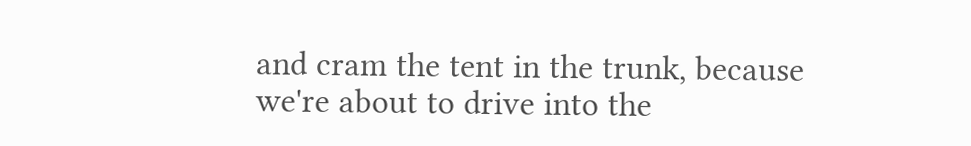and cram the tent in the trunk, because we're about to drive into the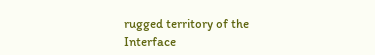rugged territory of the Interface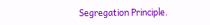Segregation Principle.